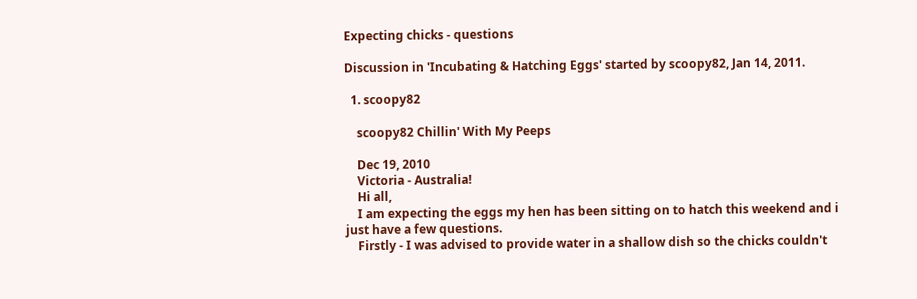Expecting chicks - questions

Discussion in 'Incubating & Hatching Eggs' started by scoopy82, Jan 14, 2011.

  1. scoopy82

    scoopy82 Chillin' With My Peeps

    Dec 19, 2010
    Victoria - Australia!
    Hi all,
    I am expecting the eggs my hen has been sitting on to hatch this weekend and i just have a few questions.
    Firstly - I was advised to provide water in a shallow dish so the chicks couldn't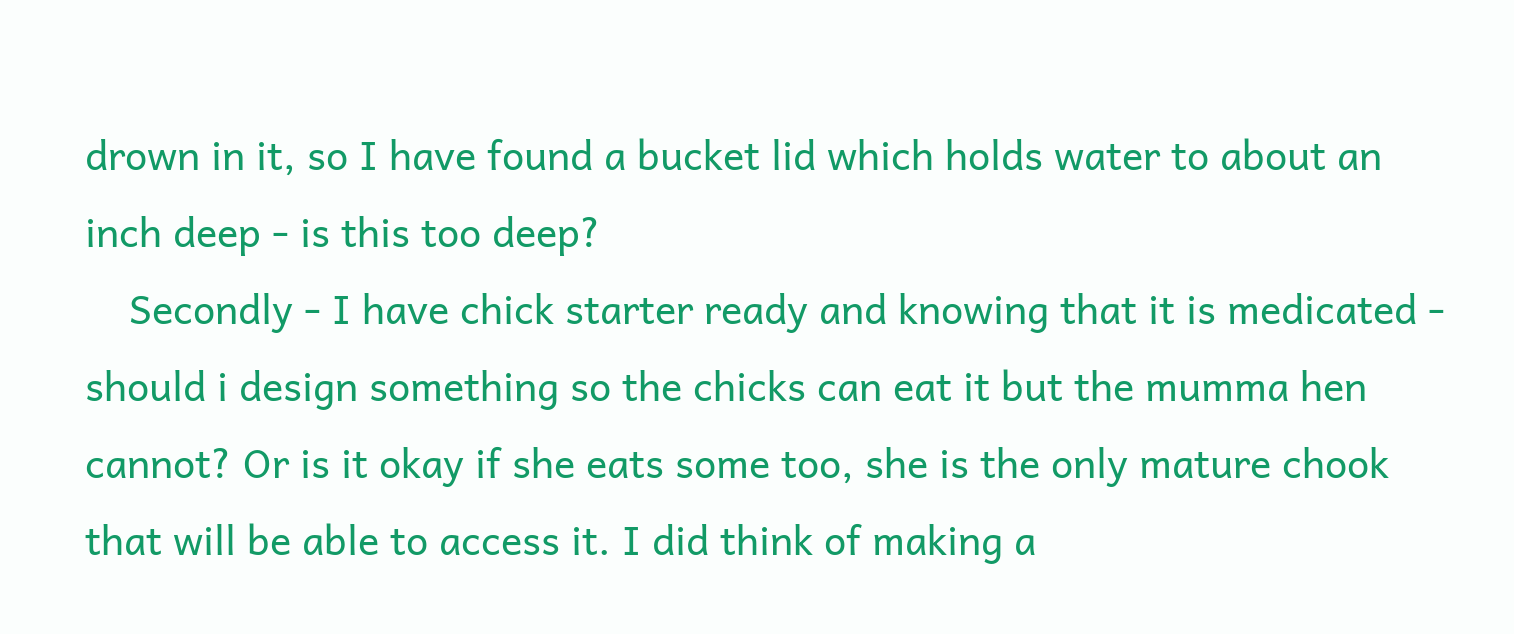drown in it, so I have found a bucket lid which holds water to about an inch deep - is this too deep?
    Secondly - I have chick starter ready and knowing that it is medicated - should i design something so the chicks can eat it but the mumma hen cannot? Or is it okay if she eats some too, she is the only mature chook that will be able to access it. I did think of making a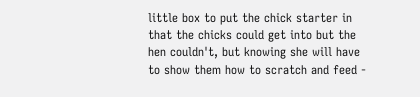little box to put the chick starter in that the chicks could get into but the hen couldn't, but knowing she will have to show them how to scratch and feed -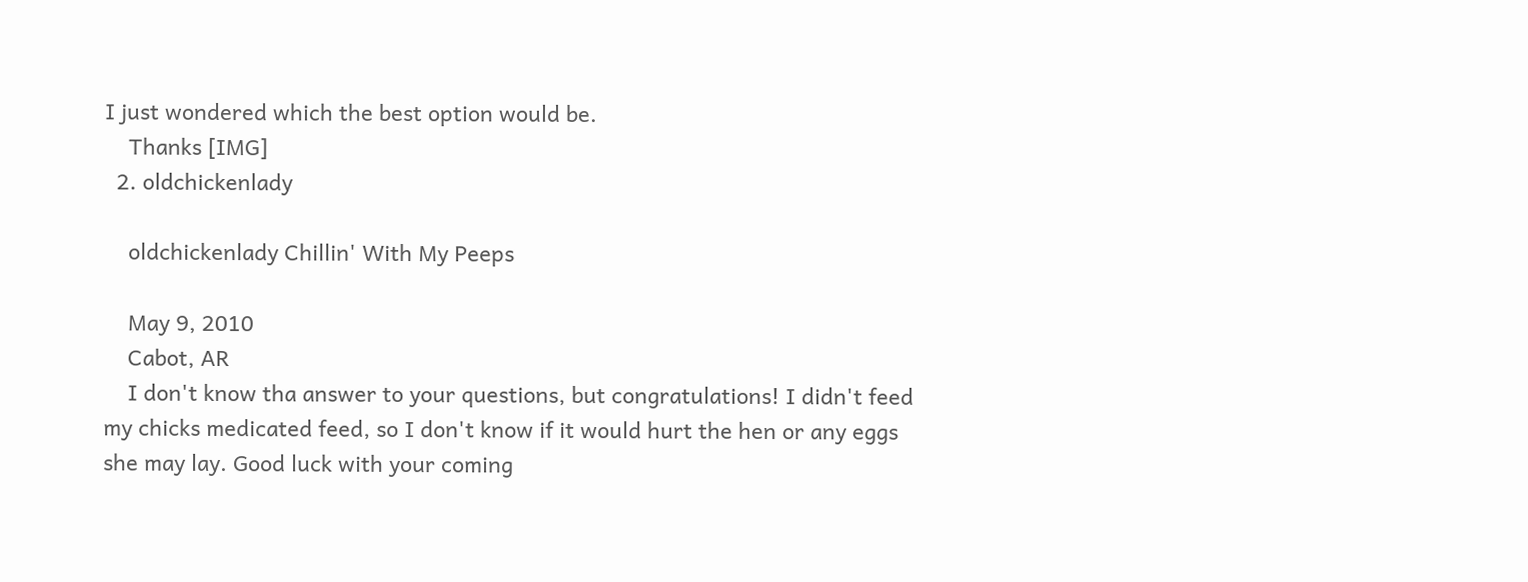I just wondered which the best option would be.
    Thanks [IMG]
  2. oldchickenlady

    oldchickenlady Chillin' With My Peeps

    May 9, 2010
    Cabot, AR
    I don't know tha answer to your questions, but congratulations! I didn't feed my chicks medicated feed, so I don't know if it would hurt the hen or any eggs she may lay. Good luck with your coming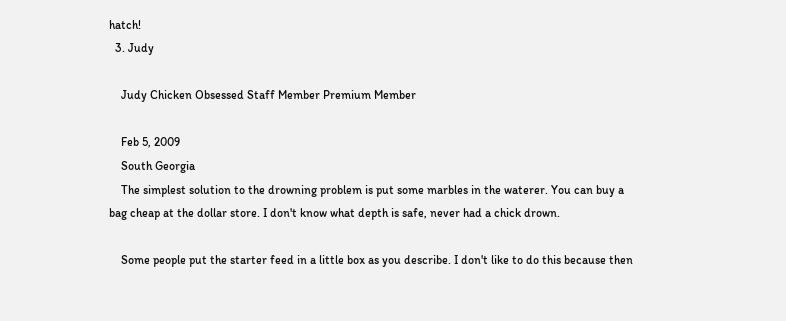hatch!
  3. Judy

    Judy Chicken Obsessed Staff Member Premium Member

    Feb 5, 2009
    South Georgia
    The simplest solution to the drowning problem is put some marbles in the waterer. You can buy a bag cheap at the dollar store. I don't know what depth is safe, never had a chick drown.

    Some people put the starter feed in a little box as you describe. I don't like to do this because then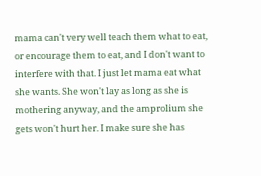mama can't very well teach them what to eat, or encourage them to eat, and I don't want to interfere with that. I just let mama eat what she wants. She won't lay as long as she is mothering anyway, and the amprolium she gets won't hurt her. I make sure she has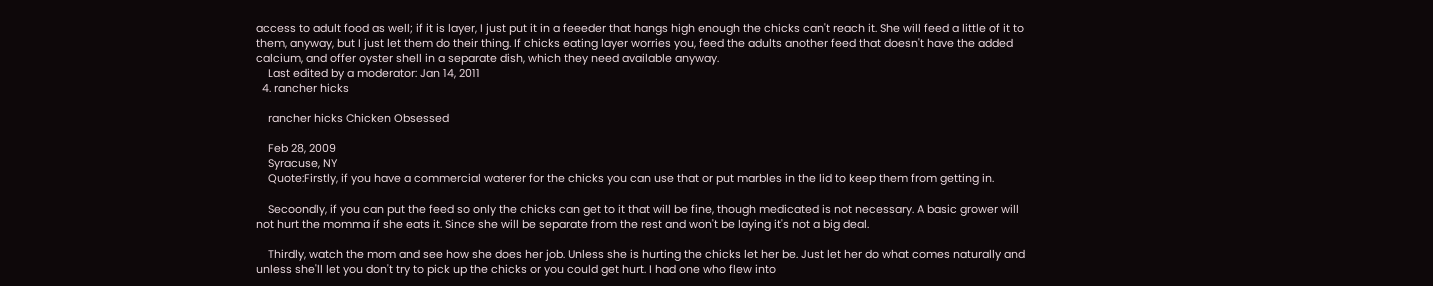access to adult food as well; if it is layer, I just put it in a feeeder that hangs high enough the chicks can't reach it. She will feed a little of it to them, anyway, but I just let them do their thing. If chicks eating layer worries you, feed the adults another feed that doesn't have the added calcium, and offer oyster shell in a separate dish, which they need available anyway.
    Last edited by a moderator: Jan 14, 2011
  4. rancher hicks

    rancher hicks Chicken Obsessed

    Feb 28, 2009
    Syracuse, NY
    Quote:Firstly, if you have a commercial waterer for the chicks you can use that or put marbles in the lid to keep them from getting in.

    Secoondly, if you can put the feed so only the chicks can get to it that will be fine, though medicated is not necessary. A basic grower will not hurt the momma if she eats it. Since she will be separate from the rest and won't be laying it's not a big deal.

    Thirdly, watch the mom and see how she does her job. Unless she is hurting the chicks let her be. Just let her do what comes naturally and unless she'll let you don't try to pick up the chicks or you could get hurt. I had one who flew into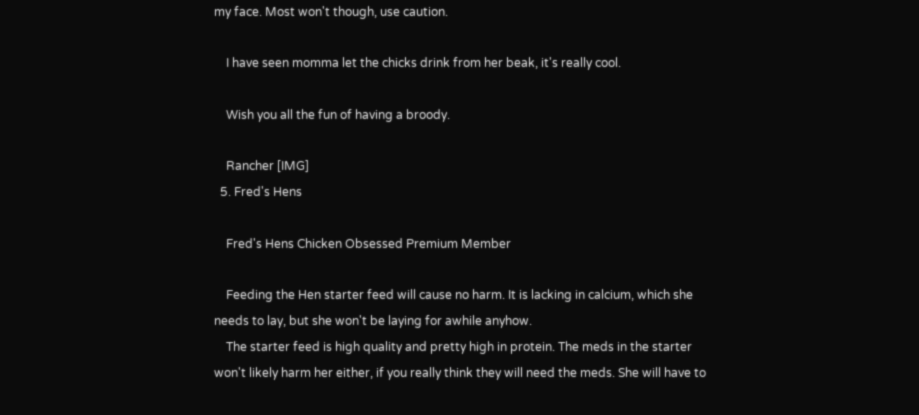my face. Most won't though, use caution.

    I have seen momma let the chicks drink from her beak, it's really cool.

    Wish you all the fun of having a broody.

    Rancher [IMG]
  5. Fred's Hens

    Fred's Hens Chicken Obsessed Premium Member

    Feeding the Hen starter feed will cause no harm. It is lacking in calcium, which she needs to lay, but she won't be laying for awhile anyhow.
    The starter feed is high quality and pretty high in protein. The meds in the starter won't likely harm her either, if you really think they will need the meds. She will have to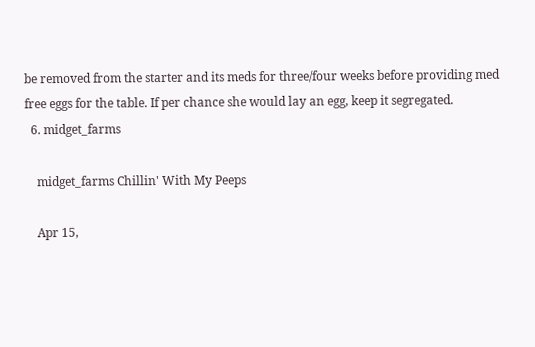be removed from the starter and its meds for three/four weeks before providing med free eggs for the table. If per chance she would lay an egg, keep it segregated.
  6. midget_farms

    midget_farms Chillin' With My Peeps

    Apr 15,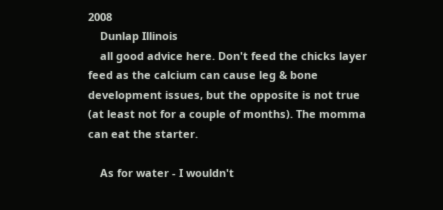2008
    Dunlap Illinois
    all good advice here. Don't feed the chicks layer feed as the calcium can cause leg & bone development issues, but the opposite is not true (at least not for a couple of months). The momma can eat the starter.

    As for water - I wouldn't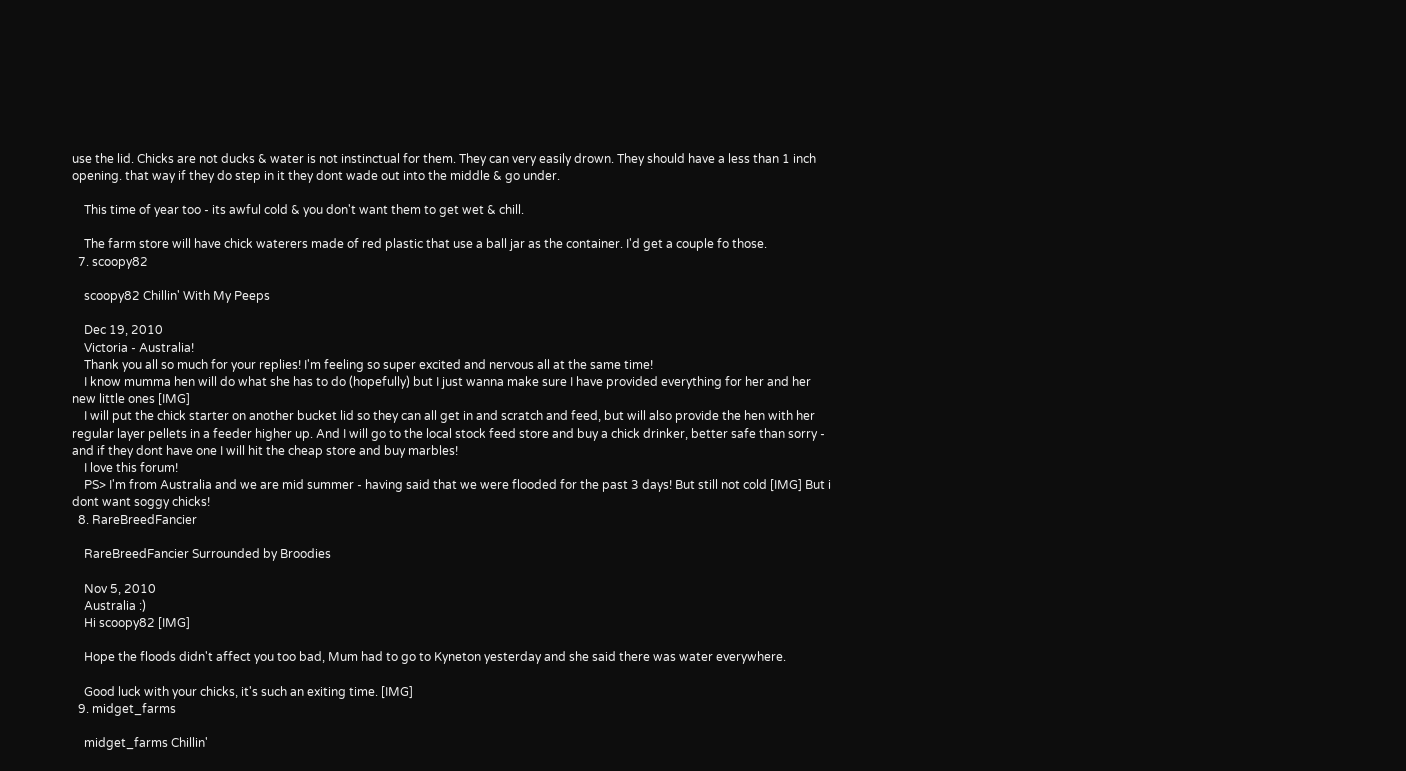use the lid. Chicks are not ducks & water is not instinctual for them. They can very easily drown. They should have a less than 1 inch opening. that way if they do step in it they dont wade out into the middle & go under.

    This time of year too - its awful cold & you don't want them to get wet & chill.

    The farm store will have chick waterers made of red plastic that use a ball jar as the container. I'd get a couple fo those.
  7. scoopy82

    scoopy82 Chillin' With My Peeps

    Dec 19, 2010
    Victoria - Australia!
    Thank you all so much for your replies! I'm feeling so super excited and nervous all at the same time!
    I know mumma hen will do what she has to do (hopefully) but I just wanna make sure I have provided everything for her and her new little ones [IMG]
    I will put the chick starter on another bucket lid so they can all get in and scratch and feed, but will also provide the hen with her regular layer pellets in a feeder higher up. And I will go to the local stock feed store and buy a chick drinker, better safe than sorry - and if they dont have one I will hit the cheap store and buy marbles!
    I love this forum!
    PS> I'm from Australia and we are mid summer - having said that we were flooded for the past 3 days! But still not cold [IMG] But i dont want soggy chicks!
  8. RareBreedFancier

    RareBreedFancier Surrounded by Broodies

    Nov 5, 2010
    Australia :)
    Hi scoopy82 [IMG]

    Hope the floods didn't affect you too bad, Mum had to go to Kyneton yesterday and she said there was water everywhere.

    Good luck with your chicks, it's such an exiting time. [IMG]
  9. midget_farms

    midget_farms Chillin'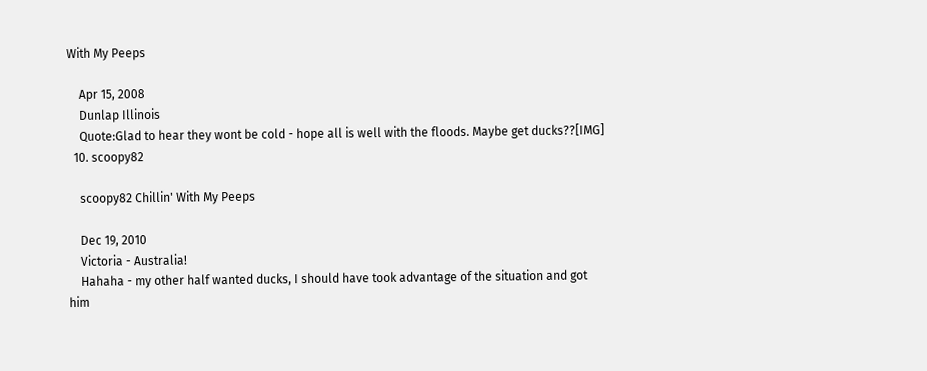With My Peeps

    Apr 15, 2008
    Dunlap Illinois
    Quote:Glad to hear they wont be cold - hope all is well with the floods. Maybe get ducks??[IMG]
  10. scoopy82

    scoopy82 Chillin' With My Peeps

    Dec 19, 2010
    Victoria - Australia!
    Hahaha - my other half wanted ducks, I should have took advantage of the situation and got him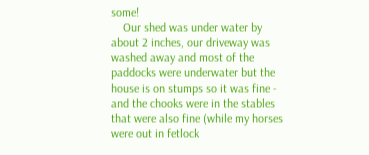some!
    Our shed was under water by about 2 inches, our driveway was washed away and most of the paddocks were underwater but the house is on stumps so it was fine - and the chooks were in the stables that were also fine (while my horses were out in fetlock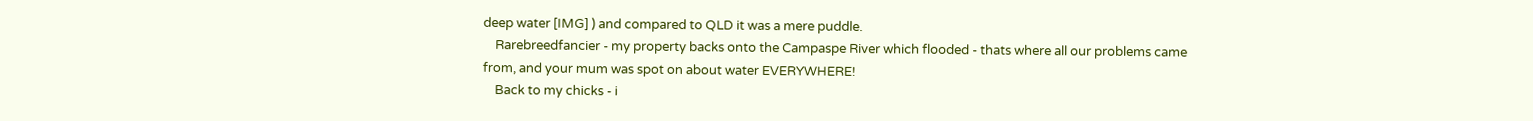deep water [IMG] ) and compared to QLD it was a mere puddle.
    Rarebreedfancier - my property backs onto the Campaspe River which flooded - thats where all our problems came from, and your mum was spot on about water EVERYWHERE!
    Back to my chicks - i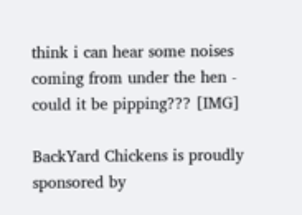think i can hear some noises coming from under the hen - could it be pipping??? [IMG]

BackYard Chickens is proudly sponsored by